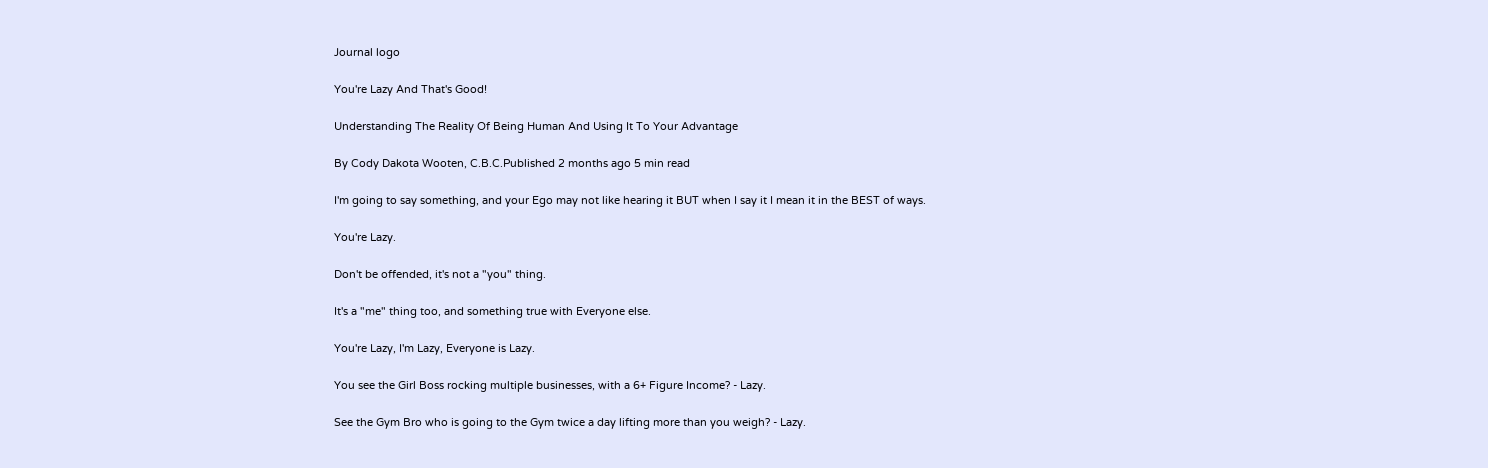Journal logo

You're Lazy And That's Good!

Understanding The Reality Of Being Human And Using It To Your Advantage

By Cody Dakota Wooten, C.B.C.Published 2 months ago 5 min read

I'm going to say something, and your Ego may not like hearing it BUT when I say it I mean it in the BEST of ways.

You're Lazy.

Don't be offended, it's not a "you" thing.

It's a "me" thing too, and something true with Everyone else.

You're Lazy, I'm Lazy, Everyone is Lazy.

You see the Girl Boss rocking multiple businesses, with a 6+ Figure Income? - Lazy.

See the Gym Bro who is going to the Gym twice a day lifting more than you weigh? - Lazy.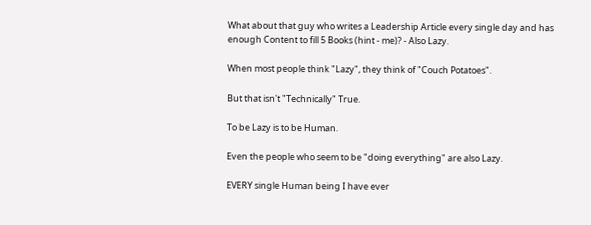What about that guy who writes a Leadership Article every single day and has enough Content to fill 5 Books (hint - me)? - Also Lazy.

When most people think "Lazy", they think of "Couch Potatoes".

But that isn't "Technically" True.

To be Lazy is to be Human.

Even the people who seem to be "doing everything" are also Lazy.

EVERY single Human being I have ever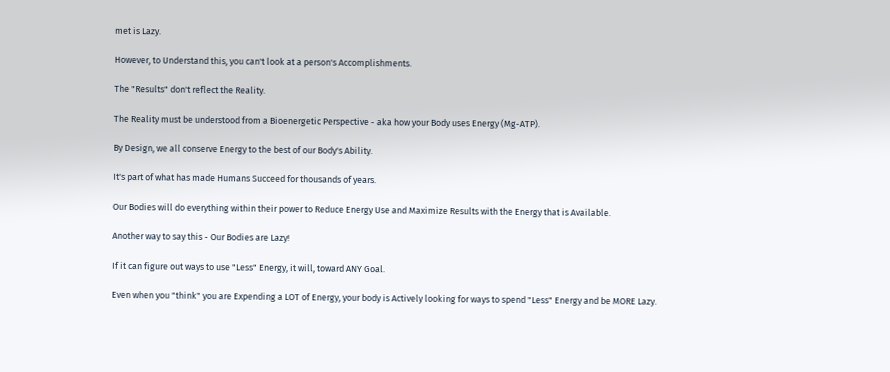met is Lazy.

However, to Understand this, you can't look at a person's Accomplishments.

The "Results" don't reflect the Reality.

The Reality must be understood from a Bioenergetic Perspective - aka how your Body uses Energy (Mg-ATP).

By Design, we all conserve Energy to the best of our Body's Ability.

It's part of what has made Humans Succeed for thousands of years.

Our Bodies will do everything within their power to Reduce Energy Use and Maximize Results with the Energy that is Available.

Another way to say this - Our Bodies are Lazy!

If it can figure out ways to use "Less" Energy, it will, toward ANY Goal.

Even when you "think" you are Expending a LOT of Energy, your body is Actively looking for ways to spend "Less" Energy and be MORE Lazy.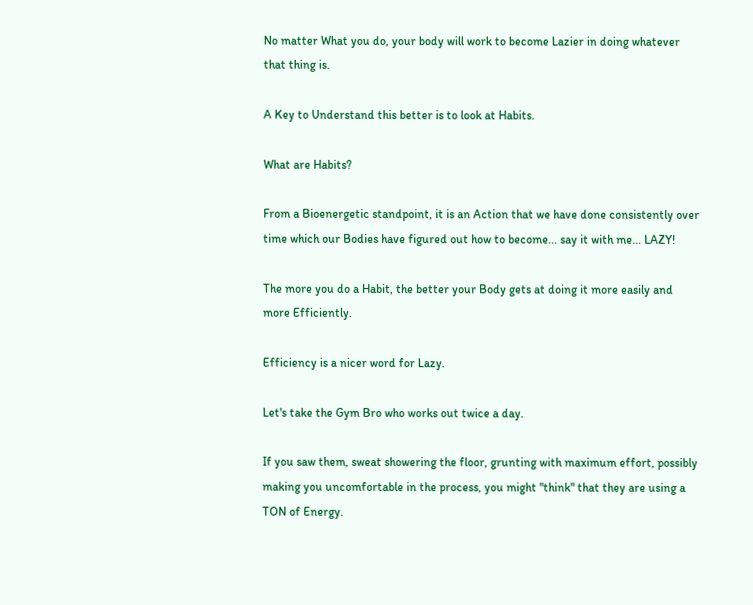No matter What you do, your body will work to become Lazier in doing whatever that thing is.

A Key to Understand this better is to look at Habits.

What are Habits?

From a Bioenergetic standpoint, it is an Action that we have done consistently over time which our Bodies have figured out how to become... say it with me... LAZY!

The more you do a Habit, the better your Body gets at doing it more easily and more Efficiently.

Efficiency is a nicer word for Lazy.

Let's take the Gym Bro who works out twice a day.

If you saw them, sweat showering the floor, grunting with maximum effort, possibly making you uncomfortable in the process, you might "think" that they are using a TON of Energy.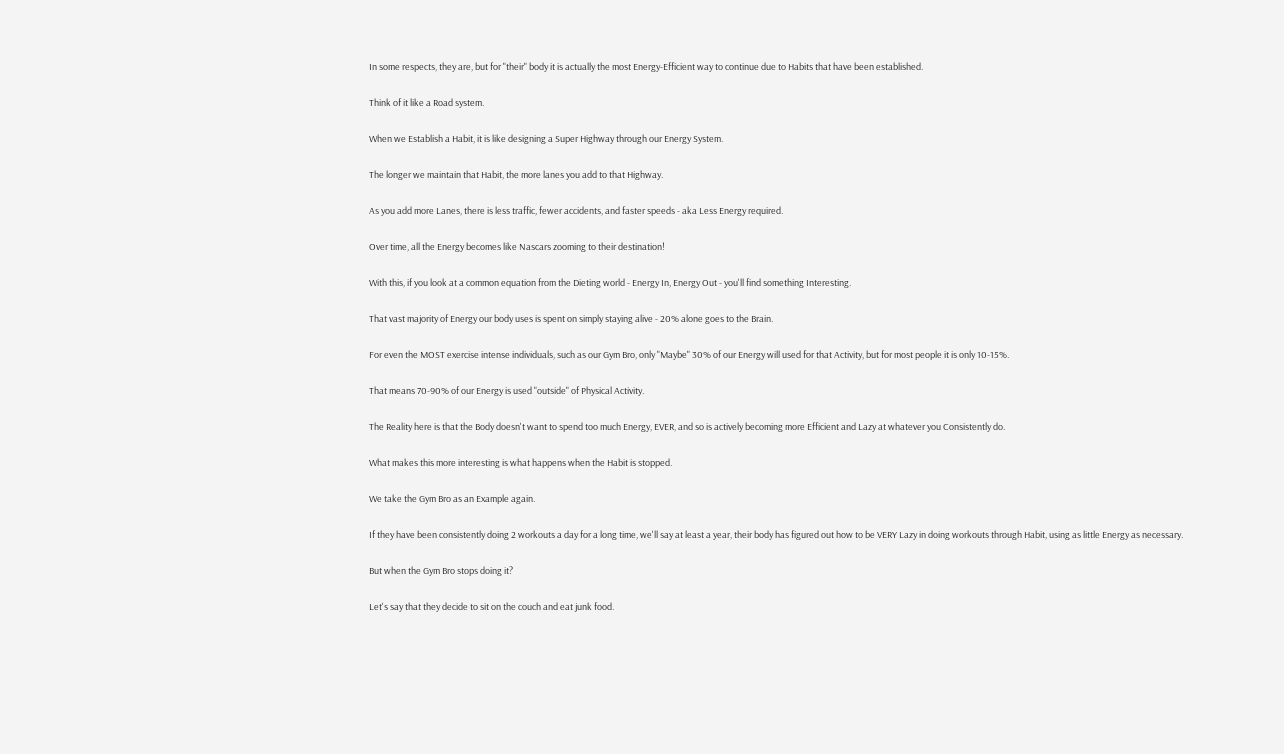In some respects, they are, but for "their" body it is actually the most Energy-Efficient way to continue due to Habits that have been established.

Think of it like a Road system.

When we Establish a Habit, it is like designing a Super Highway through our Energy System.

The longer we maintain that Habit, the more lanes you add to that Highway.

As you add more Lanes, there is less traffic, fewer accidents, and faster speeds - aka Less Energy required.

Over time, all the Energy becomes like Nascars zooming to their destination!

With this, if you look at a common equation from the Dieting world - Energy In, Energy Out - you'll find something Interesting.

That vast majority of Energy our body uses is spent on simply staying alive - 20% alone goes to the Brain.

For even the MOST exercise intense individuals, such as our Gym Bro, only "Maybe" 30% of our Energy will used for that Activity, but for most people it is only 10-15%.

That means 70-90% of our Energy is used "outside" of Physical Activity.

The Reality here is that the Body doesn't want to spend too much Energy, EVER, and so is actively becoming more Efficient and Lazy at whatever you Consistently do.

What makes this more interesting is what happens when the Habit is stopped.

We take the Gym Bro as an Example again.

If they have been consistently doing 2 workouts a day for a long time, we'll say at least a year, their body has figured out how to be VERY Lazy in doing workouts through Habit, using as little Energy as necessary.

But when the Gym Bro stops doing it?

Let's say that they decide to sit on the couch and eat junk food.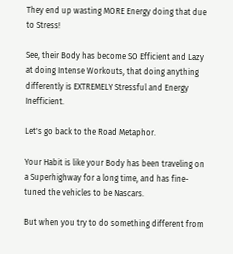They end up wasting MORE Energy doing that due to Stress!

See, their Body has become SO Efficient and Lazy at doing Intense Workouts, that doing anything differently is EXTREMELY Stressful and Energy Inefficient.

Let's go back to the Road Metaphor.

Your Habit is like your Body has been traveling on a Superhighway for a long time, and has fine-tuned the vehicles to be Nascars.

But when you try to do something different from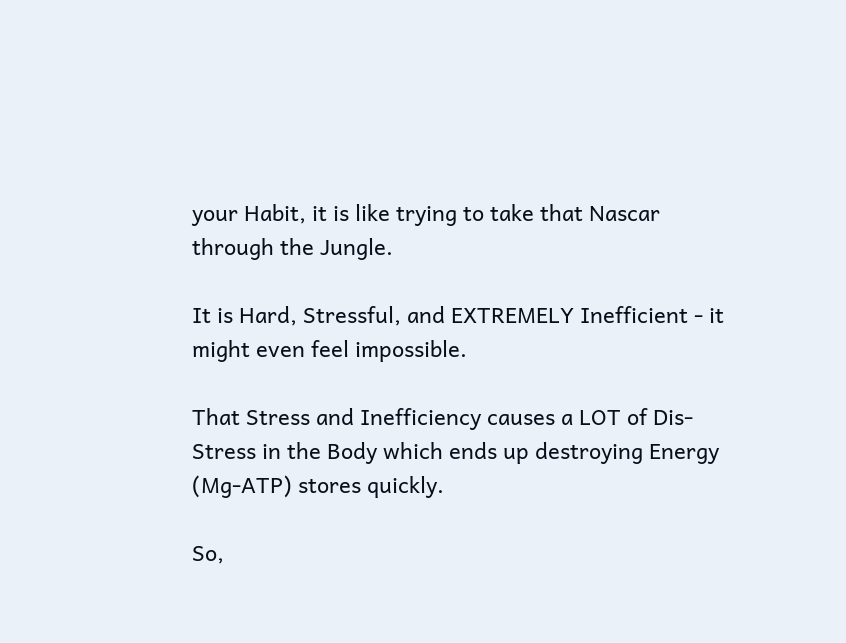your Habit, it is like trying to take that Nascar through the Jungle.

It is Hard, Stressful, and EXTREMELY Inefficient - it might even feel impossible.

That Stress and Inefficiency causes a LOT of Dis-Stress in the Body which ends up destroying Energy (Mg-ATP) stores quickly.

So,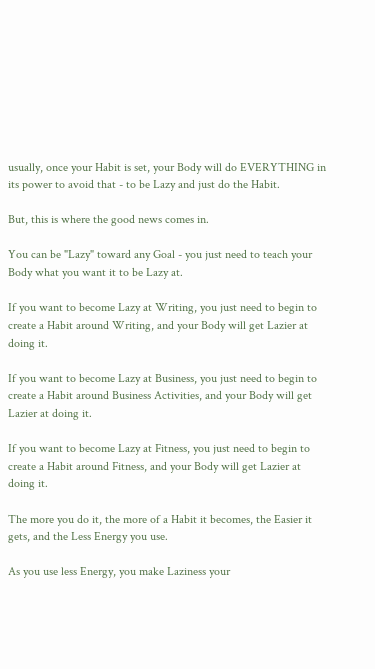usually, once your Habit is set, your Body will do EVERYTHING in its power to avoid that - to be Lazy and just do the Habit.

But, this is where the good news comes in.

You can be "Lazy" toward any Goal - you just need to teach your Body what you want it to be Lazy at.

If you want to become Lazy at Writing, you just need to begin to create a Habit around Writing, and your Body will get Lazier at doing it.

If you want to become Lazy at Business, you just need to begin to create a Habit around Business Activities, and your Body will get Lazier at doing it.

If you want to become Lazy at Fitness, you just need to begin to create a Habit around Fitness, and your Body will get Lazier at doing it.

The more you do it, the more of a Habit it becomes, the Easier it gets, and the Less Energy you use.

As you use less Energy, you make Laziness your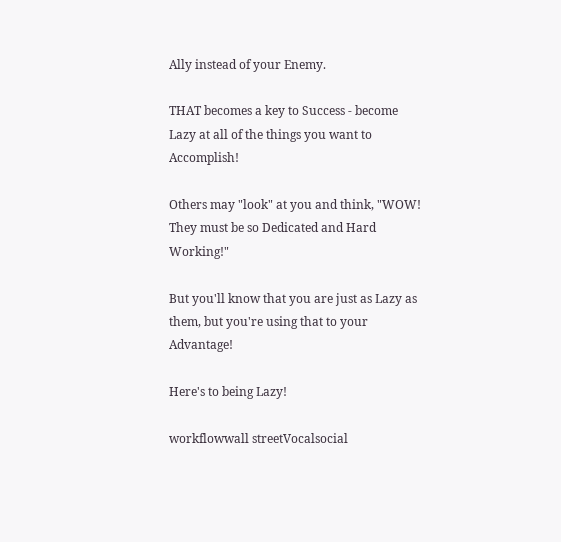Ally instead of your Enemy.

THAT becomes a key to Success - become Lazy at all of the things you want to Accomplish!

Others may "look" at you and think, "WOW! They must be so Dedicated and Hard Working!"

But you'll know that you are just as Lazy as them, but you're using that to your Advantage!

Here's to being Lazy!

workflowwall streetVocalsocial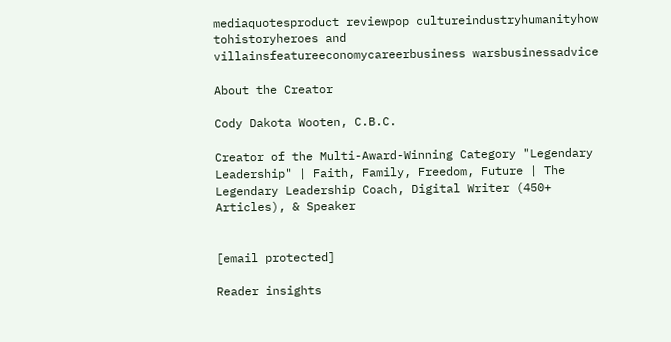mediaquotesproduct reviewpop cultureindustryhumanityhow tohistoryheroes and villainsfeatureeconomycareerbusiness warsbusinessadvice

About the Creator

Cody Dakota Wooten, C.B.C.

Creator of the Multi-Award-Winning Category "Legendary Leadership" | Faith, Family, Freedom, Future | The Legendary Leadership Coach, Digital Writer (450+ Articles), & Speaker


[email protected]

Reader insights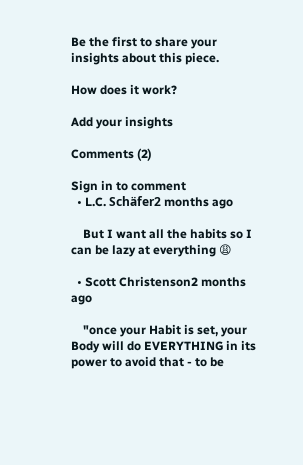Be the first to share your insights about this piece.

How does it work?

Add your insights

Comments (2)

Sign in to comment
  • L.C. Schäfer2 months ago

    But I want all the habits so I can be lazy at everything 😩

  • Scott Christenson2 months ago

    "once your Habit is set, your Body will do EVERYTHING in its power to avoid that - to be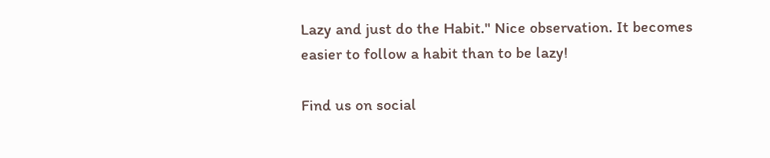Lazy and just do the Habit." Nice observation. It becomes easier to follow a habit than to be lazy!

Find us on social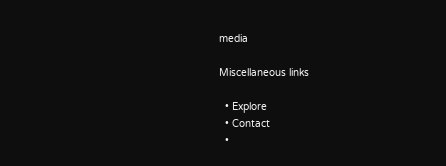media

Miscellaneous links

  • Explore
  • Contact
  •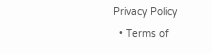Privacy Policy
  • Terms of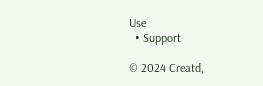Use
  • Support

© 2024 Creatd,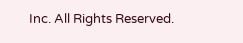Inc. All Rights Reserved.